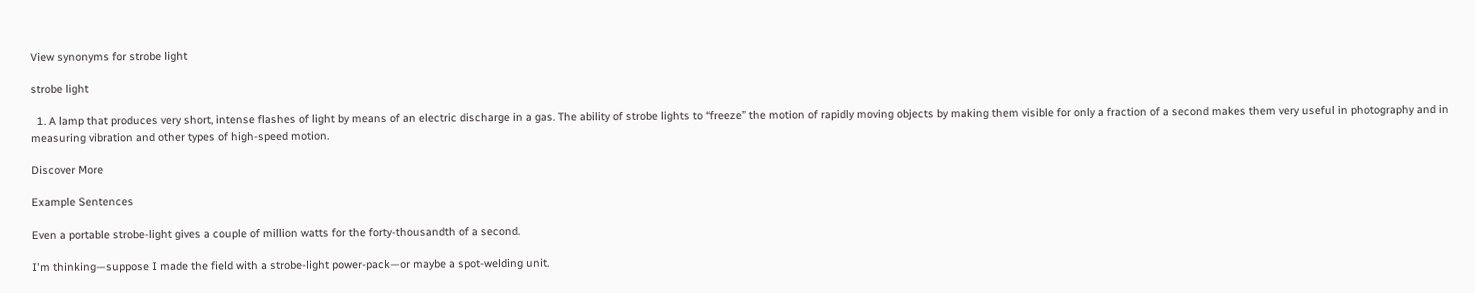View synonyms for strobe light

strobe light

  1. A lamp that produces very short, intense flashes of light by means of an electric discharge in a gas. The ability of strobe lights to “freeze” the motion of rapidly moving objects by making them visible for only a fraction of a second makes them very useful in photography and in measuring vibration and other types of high-speed motion.

Discover More

Example Sentences

Even a portable strobe-light gives a couple of million watts for the forty-thousandth of a second.

I'm thinking—suppose I made the field with a strobe-light power-pack—or maybe a spot-welding unit.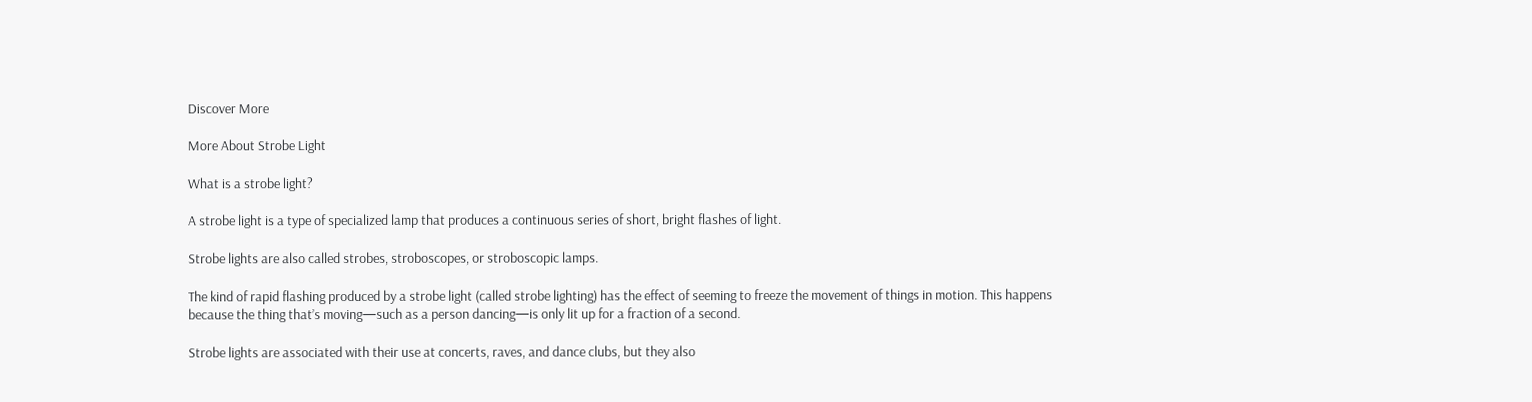Discover More

More About Strobe Light

What is a strobe light?

A strobe light is a type of specialized lamp that produces a continuous series of short, bright flashes of light.

Strobe lights are also called strobes, stroboscopes, or stroboscopic lamps.

The kind of rapid flashing produced by a strobe light (called strobe lighting) has the effect of seeming to freeze the movement of things in motion. This happens because the thing that’s moving—such as a person dancing—is only lit up for a fraction of a second.

Strobe lights are associated with their use at concerts, raves, and dance clubs, but they also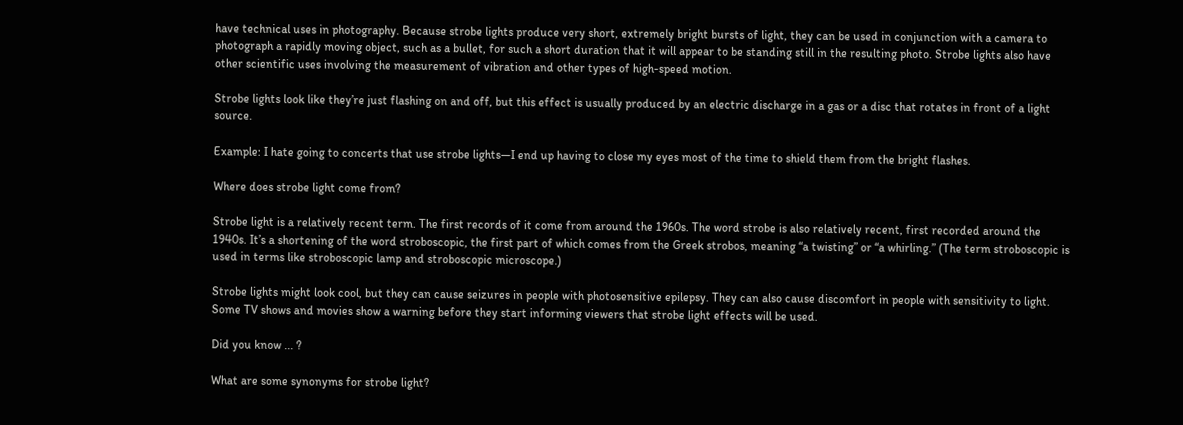have technical uses in photography. Because strobe lights produce very short, extremely bright bursts of light, they can be used in conjunction with a camera to photograph a rapidly moving object, such as a bullet, for such a short duration that it will appear to be standing still in the resulting photo. Strobe lights also have other scientific uses involving the measurement of vibration and other types of high-speed motion.

Strobe lights look like they’re just flashing on and off, but this effect is usually produced by an electric discharge in a gas or a disc that rotates in front of a light source.

Example: I hate going to concerts that use strobe lights—I end up having to close my eyes most of the time to shield them from the bright flashes.

Where does strobe light come from?

Strobe light is a relatively recent term. The first records of it come from around the 1960s. The word strobe is also relatively recent, first recorded around the 1940s. It’s a shortening of the word stroboscopic, the first part of which comes from the Greek strobos, meaning “a twisting” or “a whirling.” (The term stroboscopic is used in terms like stroboscopic lamp and stroboscopic microscope.)

Strobe lights might look cool, but they can cause seizures in people with photosensitive epilepsy. They can also cause discomfort in people with sensitivity to light. Some TV shows and movies show a warning before they start informing viewers that strobe light effects will be used.

Did you know ... ?

What are some synonyms for strobe light?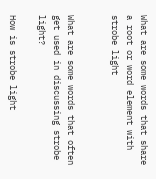What are some words that share a root or word element with strobe light


What are some words that often get used in discussing strobe light?

How is strobe light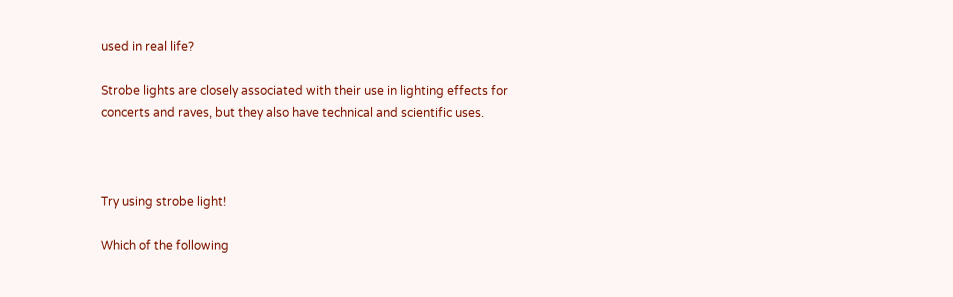used in real life?

Strobe lights are closely associated with their use in lighting effects for concerts and raves, but they also have technical and scientific uses.



Try using strobe light!

Which of the following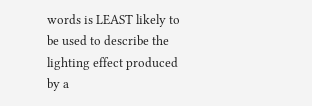words is LEAST likely to be used to describe the lighting effect produced by a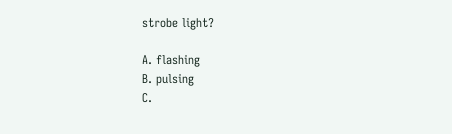strobe light?

A. flashing
B. pulsing
C.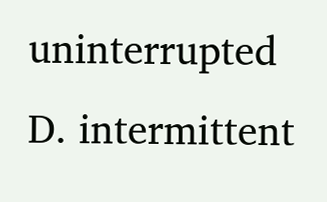uninterrupted
D. intermittent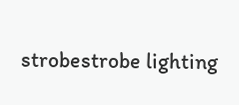strobestrobe lighting